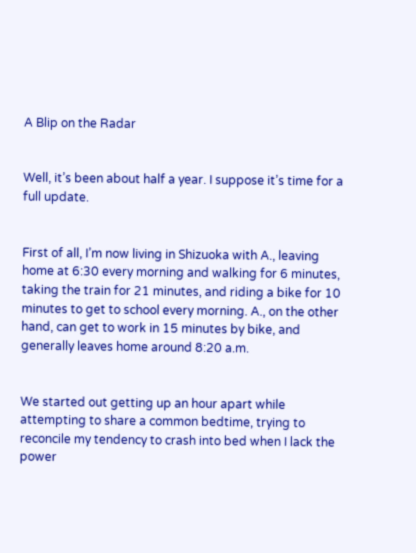A Blip on the Radar


Well, it’s been about half a year. I suppose it’s time for a full update.


First of all, I’m now living in Shizuoka with A., leaving home at 6:30 every morning and walking for 6 minutes, taking the train for 21 minutes, and riding a bike for 10 minutes to get to school every morning. A., on the other hand, can get to work in 15 minutes by bike, and generally leaves home around 8:20 a.m.


We started out getting up an hour apart while attempting to share a common bedtime, trying to reconcile my tendency to crash into bed when I lack the power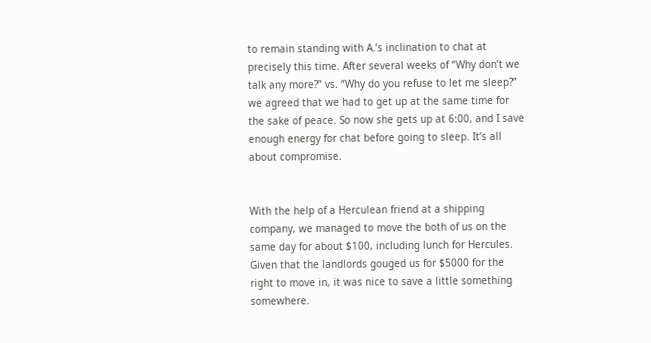to remain standing with A.’s inclination to chat at precisely this time. After several weeks of “Why don’t we talk any more?” vs. “Why do you refuse to let me sleep?” we agreed that we had to get up at the same time for the sake of peace. So now she gets up at 6:00, and I save enough energy for chat before going to sleep. It’s all about compromise.


With the help of a Herculean friend at a shipping company, we managed to move the both of us on the same day for about $100, including lunch for Hercules. Given that the landlords gouged us for $5000 for the right to move in, it was nice to save a little something somewhere.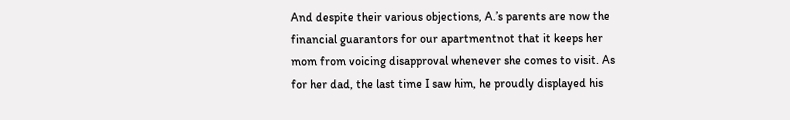And despite their various objections, A.’s parents are now the financial guarantors for our apartmentnot that it keeps her mom from voicing disapproval whenever she comes to visit. As for her dad, the last time I saw him, he proudly displayed his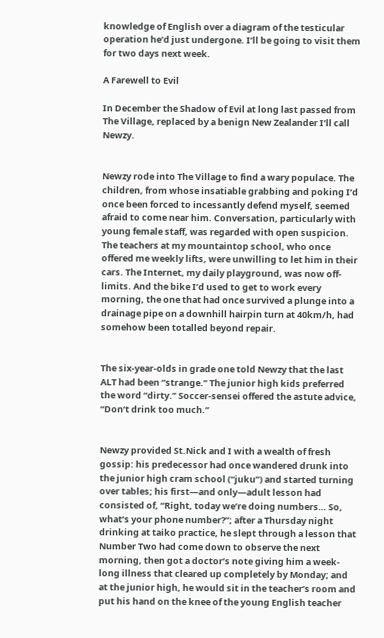knowledge of English over a diagram of the testicular operation he’d just undergone. I’ll be going to visit them  for two days next week.

A Farewell to Evil

In December the Shadow of Evil at long last passed from The Village, replaced by a benign New Zealander I’ll call Newzy.


Newzy rode into The Village to find a wary populace. The children, from whose insatiable grabbing and poking I’d once been forced to incessantly defend myself, seemed afraid to come near him. Conversation, particularly with young female staff, was regarded with open suspicion. The teachers at my mountaintop school, who once offered me weekly lifts, were unwilling to let him in their cars. The Internet, my daily playground, was now off-limits. And the bike I’d used to get to work every morning, the one that had once survived a plunge into a drainage pipe on a downhill hairpin turn at 40km/h, had somehow been totalled beyond repair.


The six-year-olds in grade one told Newzy that the last ALT had been “strange.” The junior high kids preferred the word “dirty.” Soccer-sensei offered the astute advice, “Don’t drink too much.”


Newzy provided St.Nick and I with a wealth of fresh gossip: his predecessor had once wandered drunk into the junior high cram school (“juku”) and started turning over tables; his first—and only—adult lesson had consisted of, “Right, today we’re doing numbers… So, what’s your phone number?”; after a Thursday night drinking at taiko practice, he slept through a lesson that Number Two had come down to observe the next morning, then got a doctor’s note giving him a week-long illness that cleared up completely by Monday; and at the junior high, he would sit in the teacher’s room and put his hand on the knee of the young English teacher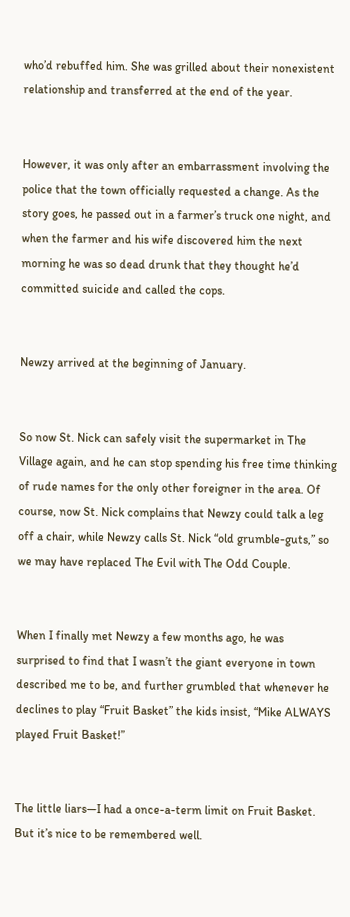who’d rebuffed him. She was grilled about their nonexistent relationship and transferred at the end of the year.


However, it was only after an embarrassment involving the police that the town officially requested a change. As the story goes, he passed out in a farmer’s truck one night, and when the farmer and his wife discovered him the next morning he was so dead drunk that they thought he’d committed suicide and called the cops.


Newzy arrived at the beginning of January.


So now St. Nick can safely visit the supermarket in The Village again, and he can stop spending his free time thinking of rude names for the only other foreigner in the area. Of course, now St. Nick complains that Newzy could talk a leg off a chair, while Newzy calls St. Nick “old grumble-guts,” so we may have replaced The Evil with The Odd Couple.


When I finally met Newzy a few months ago, he was surprised to find that I wasn’t the giant everyone in town described me to be, and further grumbled that whenever he declines to play “Fruit Basket” the kids insist, “Mike ALWAYS played Fruit Basket!”


The little liars—I had a once-a-term limit on Fruit Basket. But it’s nice to be remembered well.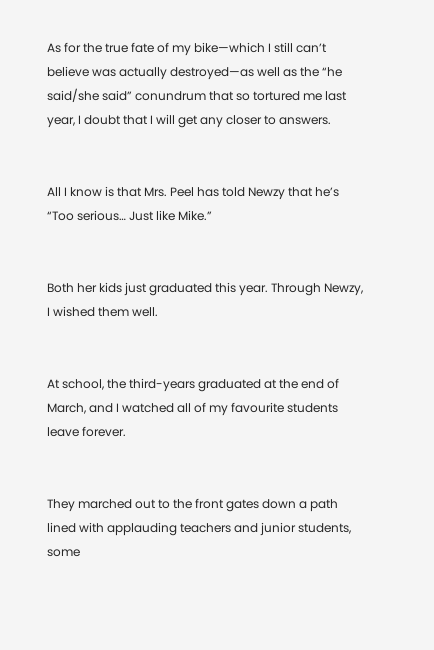As for the true fate of my bike—which I still can’t believe was actually destroyed—as well as the “he said/she said” conundrum that so tortured me last year, I doubt that I will get any closer to answers.


All I know is that Mrs. Peel has told Newzy that he’s “Too serious… Just like Mike.”


Both her kids just graduated this year. Through Newzy, I wished them well.


At school, the third-years graduated at the end of March, and I watched all of my favourite students leave forever.


They marched out to the front gates down a path lined with applauding teachers and junior students, some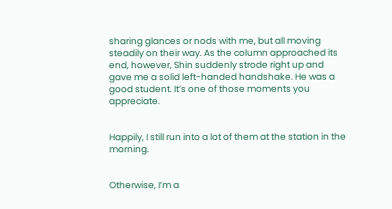sharing glances or nods with me, but all moving steadily on their way. As the column approached its end, however, Shin suddenly strode right up and gave me a solid left-handed handshake. He was a good student. It’s one of those moments you appreciate.


Happily, I still run into a lot of them at the station in the morning.


Otherwise, I’m a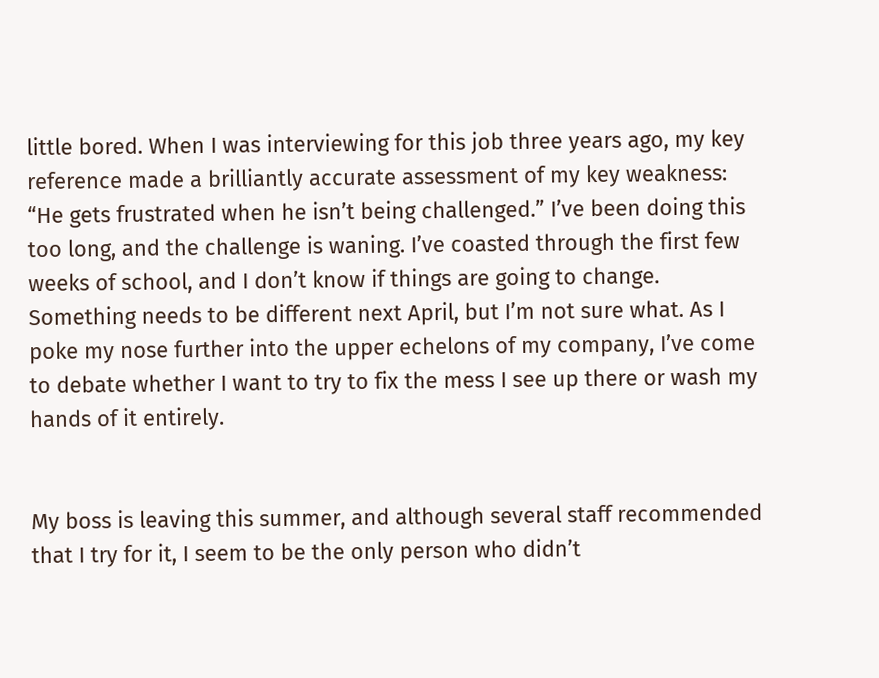little bored. When I was interviewing for this job three years ago, my key reference made a brilliantly accurate assessment of my key weakness: “He gets frustrated when he isn’t being challenged.” I’ve been doing this too long, and the challenge is waning. I’ve coasted through the first few weeks of school, and I don’t know if things are going to change. Something needs to be different next April, but I’m not sure what. As I poke my nose further into the upper echelons of my company, I’ve come to debate whether I want to try to fix the mess I see up there or wash my hands of it entirely.


My boss is leaving this summer, and although several staff recommended that I try for it, I seem to be the only person who didn’t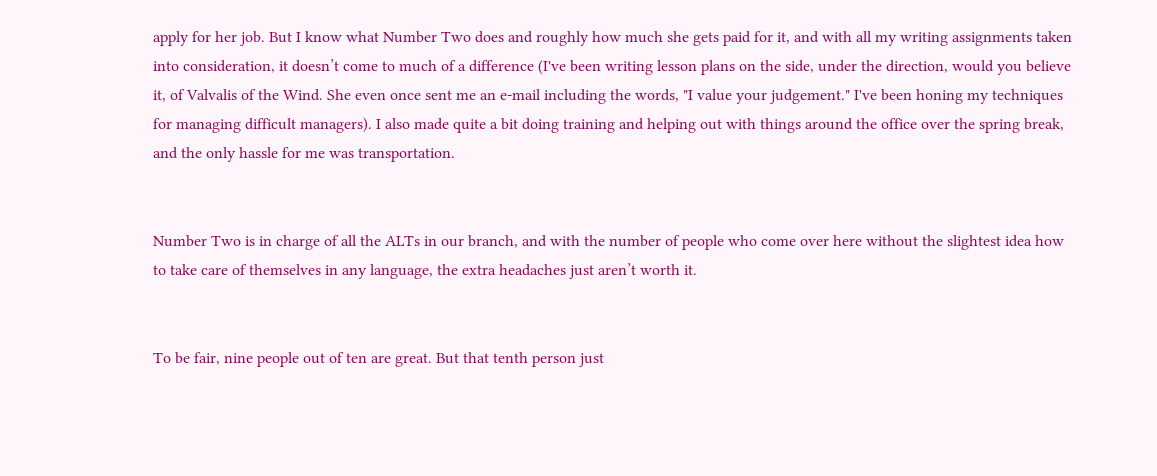apply for her job. But I know what Number Two does and roughly how much she gets paid for it, and with all my writing assignments taken into consideration, it doesn’t come to much of a difference (I've been writing lesson plans on the side, under the direction, would you believe it, of Valvalis of the Wind. She even once sent me an e-mail including the words, "I value your judgement." I've been honing my techniques for managing difficult managers). I also made quite a bit doing training and helping out with things around the office over the spring break, and the only hassle for me was transportation.


Number Two is in charge of all the ALTs in our branch, and with the number of people who come over here without the slightest idea how to take care of themselves in any language, the extra headaches just aren’t worth it.


To be fair, nine people out of ten are great. But that tenth person just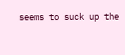seems to suck up the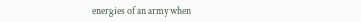energies of an army when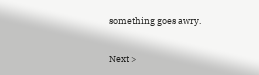something goes awry.


Next >